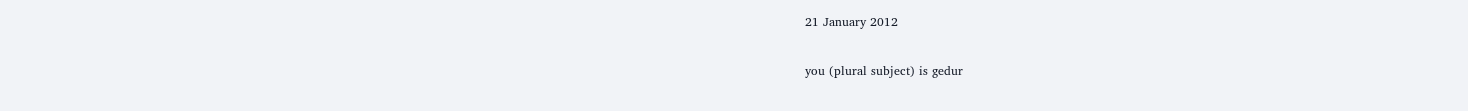21 January 2012

you (plural subject) is gedur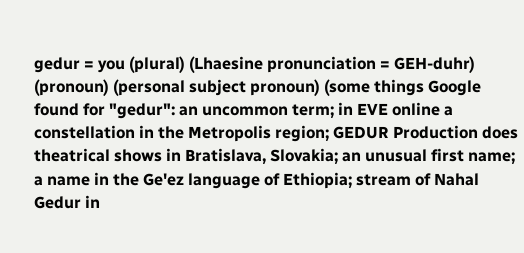gedur = you (plural) (Lhaesine pronunciation = GEH-duhr) (pronoun) (personal subject pronoun) (some things Google found for "gedur": an uncommon term; in EVE online a constellation in the Metropolis region; GEDUR Production does theatrical shows in Bratislava, Slovakia; an unusual first name; a name in the Ge'ez language of Ethiopia; stream of Nahal Gedur in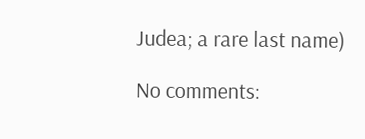Judea; a rare last name)

No comments: